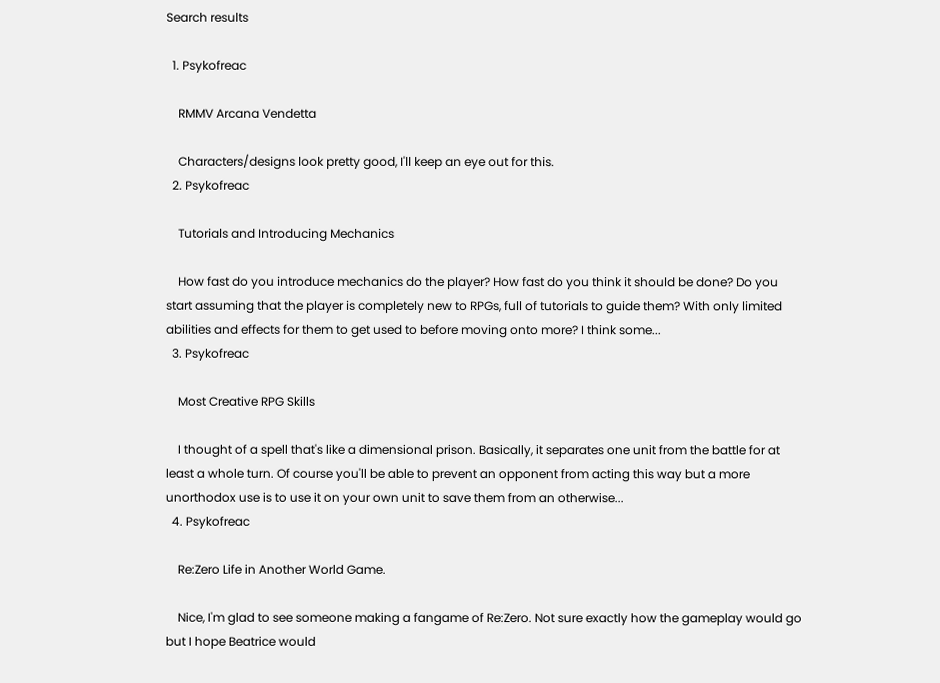Search results

  1. Psykofreac

    RMMV Arcana Vendetta

    Characters/designs look pretty good, I'll keep an eye out for this.
  2. Psykofreac

    Tutorials and Introducing Mechanics

    How fast do you introduce mechanics do the player? How fast do you think it should be done? Do you start assuming that the player is completely new to RPGs, full of tutorials to guide them? With only limited abilities and effects for them to get used to before moving onto more? I think some...
  3. Psykofreac

    Most Creative RPG Skills

    I thought of a spell that's like a dimensional prison. Basically, it separates one unit from the battle for at least a whole turn. Of course you'll be able to prevent an opponent from acting this way but a more unorthodox use is to use it on your own unit to save them from an otherwise...
  4. Psykofreac

    Re:Zero Life in Another World Game.

    Nice, I'm glad to see someone making a fangame of Re:Zero. Not sure exactly how the gameplay would go but I hope Beatrice would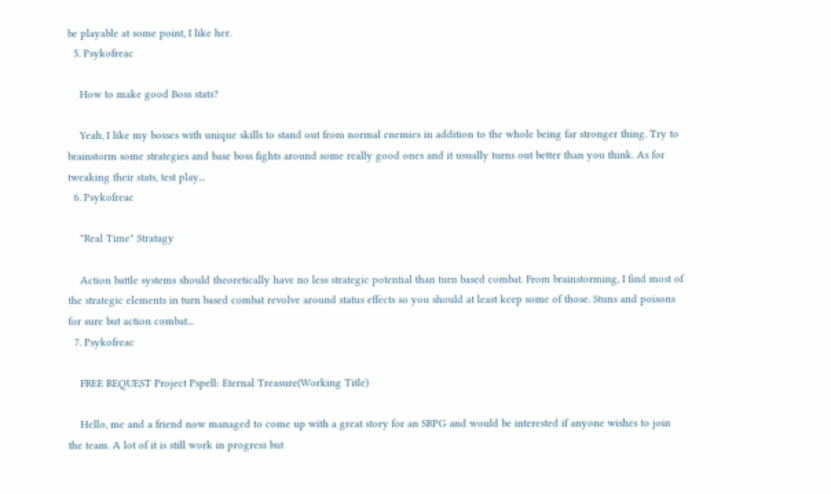be playable at some point, I like her.
  5. Psykofreac

    How to make good Boss stats?

    Yeah, I like my bosses with unique skills to stand out from normal enemies in addition to the whole being far stronger thing. Try to brainstorm some strategies and base boss fights around some really good ones and it usually turns out better than you think. As for tweaking their stats, test play...
  6. Psykofreac

    "Real Time" Stratagy

    Action battle systems should theoretically have no less strategic potential than turn based combat. From brainstorming, I find most of the strategic elements in turn based combat revolve around status effects so you should at least keep some of those. Stuns and poisons for sure but action combat...
  7. Psykofreac

    FREE REQUEST Project Pspell: Eternal Treasure(Working Title)

    Hello, me and a friend now managed to come up with a great story for an SRPG and would be interested if anyone wishes to join the team. A lot of it is still work in progress but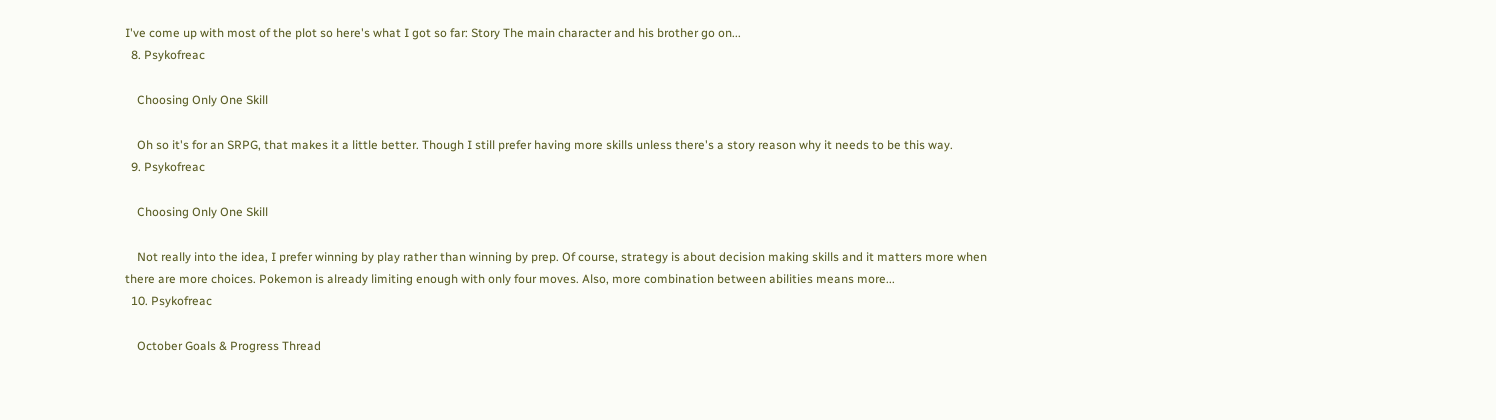I've come up with most of the plot so here's what I got so far: Story The main character and his brother go on...
  8. Psykofreac

    Choosing Only One Skill

    Oh so it's for an SRPG, that makes it a little better. Though I still prefer having more skills unless there's a story reason why it needs to be this way.
  9. Psykofreac

    Choosing Only One Skill

    Not really into the idea, I prefer winning by play rather than winning by prep. Of course, strategy is about decision making skills and it matters more when there are more choices. Pokemon is already limiting enough with only four moves. Also, more combination between abilities means more...
  10. Psykofreac

    October Goals & Progress Thread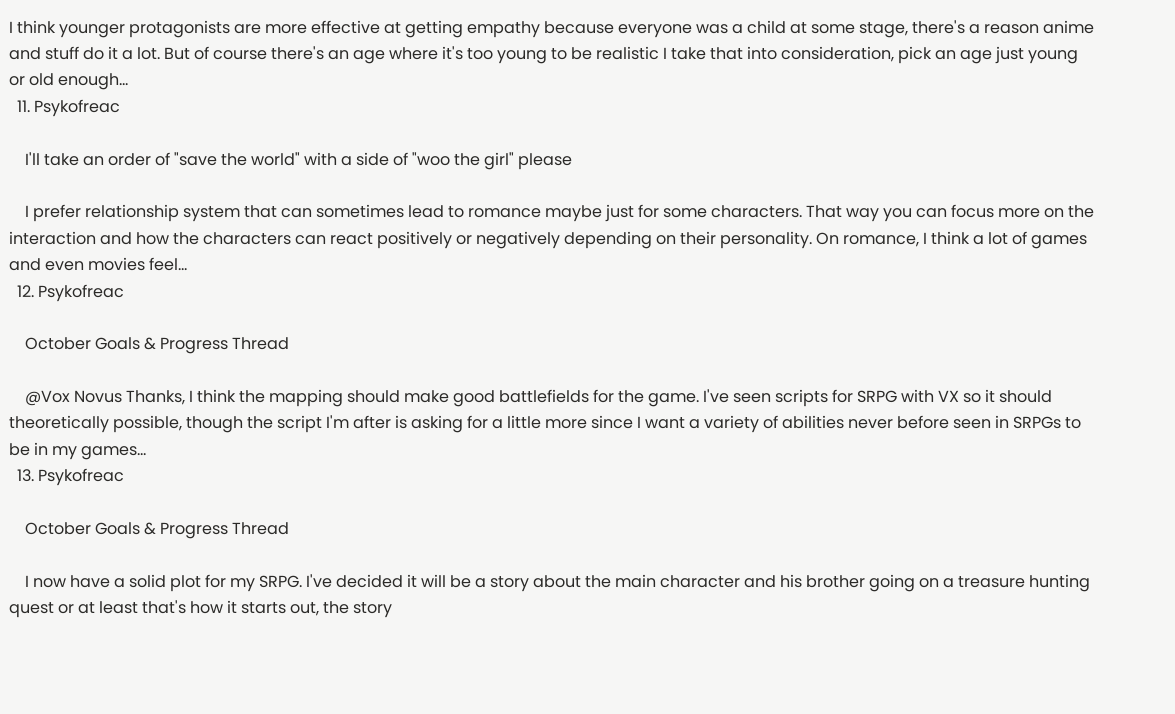I think younger protagonists are more effective at getting empathy because everyone was a child at some stage, there's a reason anime and stuff do it a lot. But of course there's an age where it's too young to be realistic I take that into consideration, pick an age just young or old enough...
  11. Psykofreac

    I'll take an order of "save the world" with a side of "woo the girl" please

    I prefer relationship system that can sometimes lead to romance maybe just for some characters. That way you can focus more on the interaction and how the characters can react positively or negatively depending on their personality. On romance, I think a lot of games and even movies feel...
  12. Psykofreac

    October Goals & Progress Thread

    @Vox Novus Thanks, I think the mapping should make good battlefields for the game. I've seen scripts for SRPG with VX so it should theoretically possible, though the script I'm after is asking for a little more since I want a variety of abilities never before seen in SRPGs to be in my games...
  13. Psykofreac

    October Goals & Progress Thread

    I now have a solid plot for my SRPG. I've decided it will be a story about the main character and his brother going on a treasure hunting quest or at least that's how it starts out, the story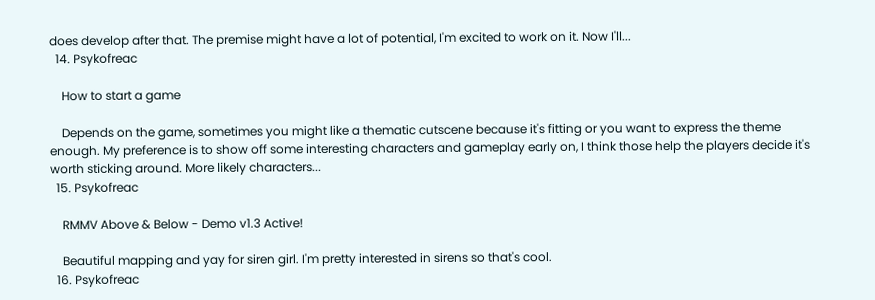does develop after that. The premise might have a lot of potential, I'm excited to work on it. Now I'll...
  14. Psykofreac

    How to start a game

    Depends on the game, sometimes you might like a thematic cutscene because it's fitting or you want to express the theme enough. My preference is to show off some interesting characters and gameplay early on, I think those help the players decide it's worth sticking around. More likely characters...
  15. Psykofreac

    RMMV Above & Below - Demo v1.3 Active!

    Beautiful mapping and yay for siren girl. I'm pretty interested in sirens so that's cool.
  16. Psykofreac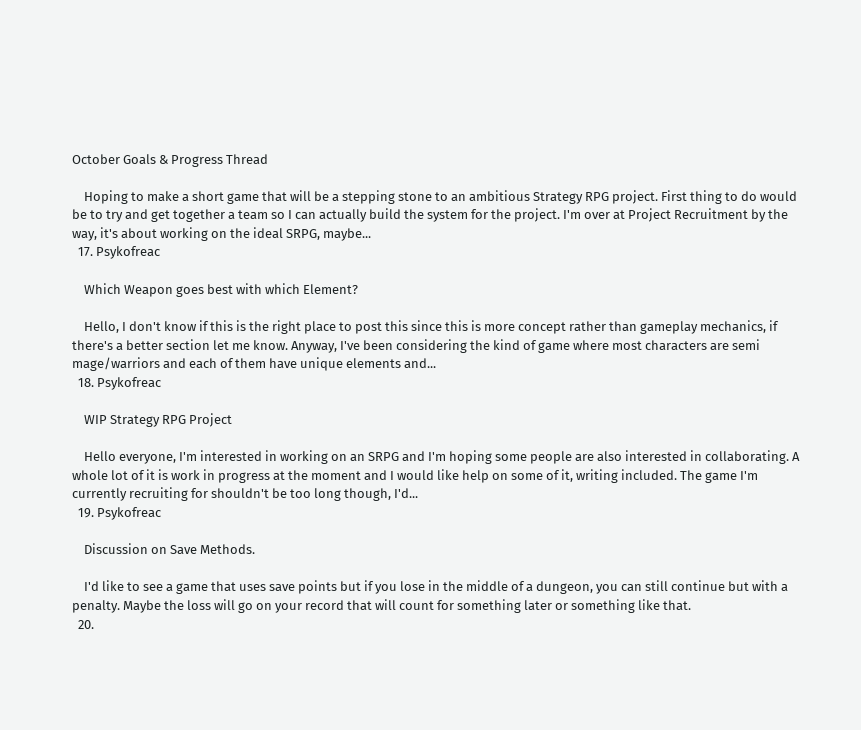October Goals & Progress Thread

    Hoping to make a short game that will be a stepping stone to an ambitious Strategy RPG project. First thing to do would be to try and get together a team so I can actually build the system for the project. I'm over at Project Recruitment by the way, it's about working on the ideal SRPG, maybe...
  17. Psykofreac

    Which Weapon goes best with which Element?

    Hello, I don't know if this is the right place to post this since this is more concept rather than gameplay mechanics, if there's a better section let me know. Anyway, I've been considering the kind of game where most characters are semi mage/warriors and each of them have unique elements and...
  18. Psykofreac

    WIP Strategy RPG Project

    Hello everyone, I'm interested in working on an SRPG and I'm hoping some people are also interested in collaborating. A whole lot of it is work in progress at the moment and I would like help on some of it, writing included. The game I'm currently recruiting for shouldn't be too long though, I'd...
  19. Psykofreac

    Discussion on Save Methods.

    I'd like to see a game that uses save points but if you lose in the middle of a dungeon, you can still continue but with a penalty. Maybe the loss will go on your record that will count for something later or something like that.
  20.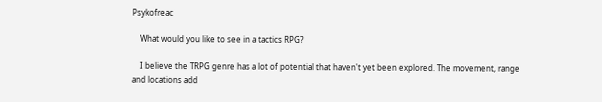Psykofreac

    What would you like to see in a tactics RPG?

    I believe the TRPG genre has a lot of potential that haven't yet been explored. The movement, range and locations add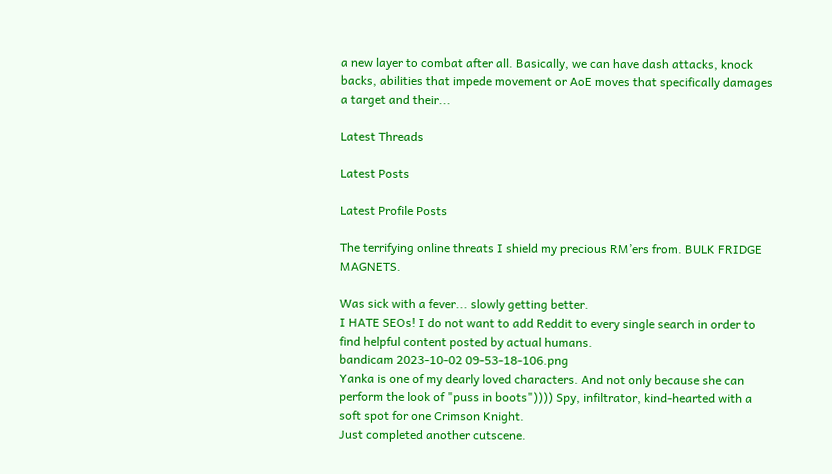a new layer to combat after all. Basically, we can have dash attacks, knock backs, abilities that impede movement or AoE moves that specifically damages a target and their...

Latest Threads

Latest Posts

Latest Profile Posts

The terrifying online threats I shield my precious RM’ers from. BULK FRIDGE MAGNETS.

Was sick with a fever... slowly getting better.
I HATE SEOs! I do not want to add Reddit to every single search in order to find helpful content posted by actual humans.
bandicam 2023-10-02 09-53-18-106.png
Yanka is one of my dearly loved characters. And not only because she can perform the look of "puss in boots")))) Spy, infiltrator, kind-hearted with a soft spot for one Crimson Knight.
Just completed another cutscene.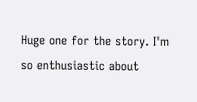Huge one for the story. I'm so enthusiastic about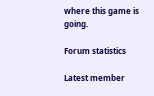where this game is going.

Forum statistics

Latest member